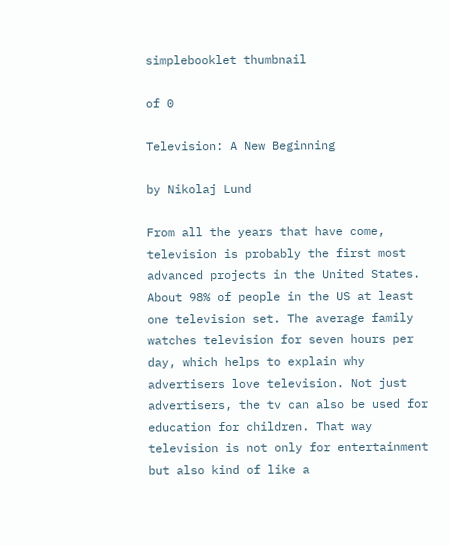simplebooklet thumbnail

of 0

Television: A New Beginning

by Nikolaj Lund

From all the years that have come, television is probably the first most advanced projects in the United States. About 98% of people in the US at least one television set. The average family watches television for seven hours per day, which helps to explain why advertisers love television. Not just advertisers, the tv can also be used for education for children. That way television is not only for entertainment but also kind of like a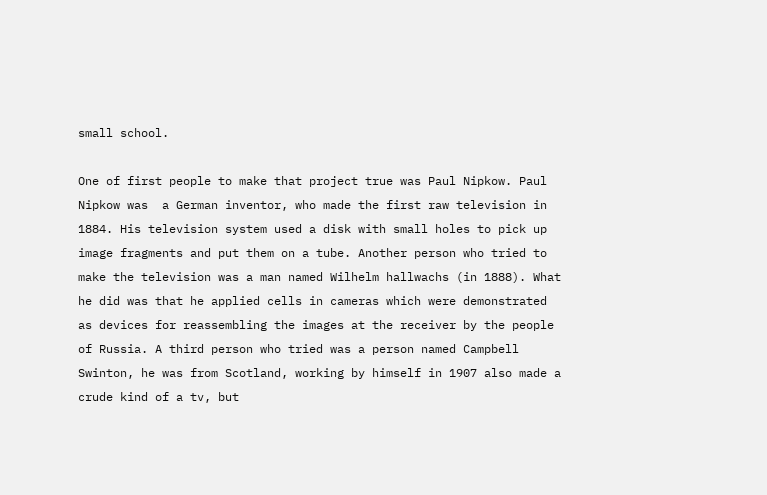small school.

One of first people to make that project true was Paul Nipkow. Paul Nipkow was  a German inventor, who made the first raw television in 1884. His television system used a disk with small holes to pick up image fragments and put them on a tube. Another person who tried to make the television was a man named Wilhelm hallwachs (in 1888). What he did was that he applied cells in cameras which were demonstrated as devices for reassembling the images at the receiver by the people of Russia. A third person who tried was a person named Campbell Swinton, he was from Scotland, working by himself in 1907 also made a crude kind of a tv, but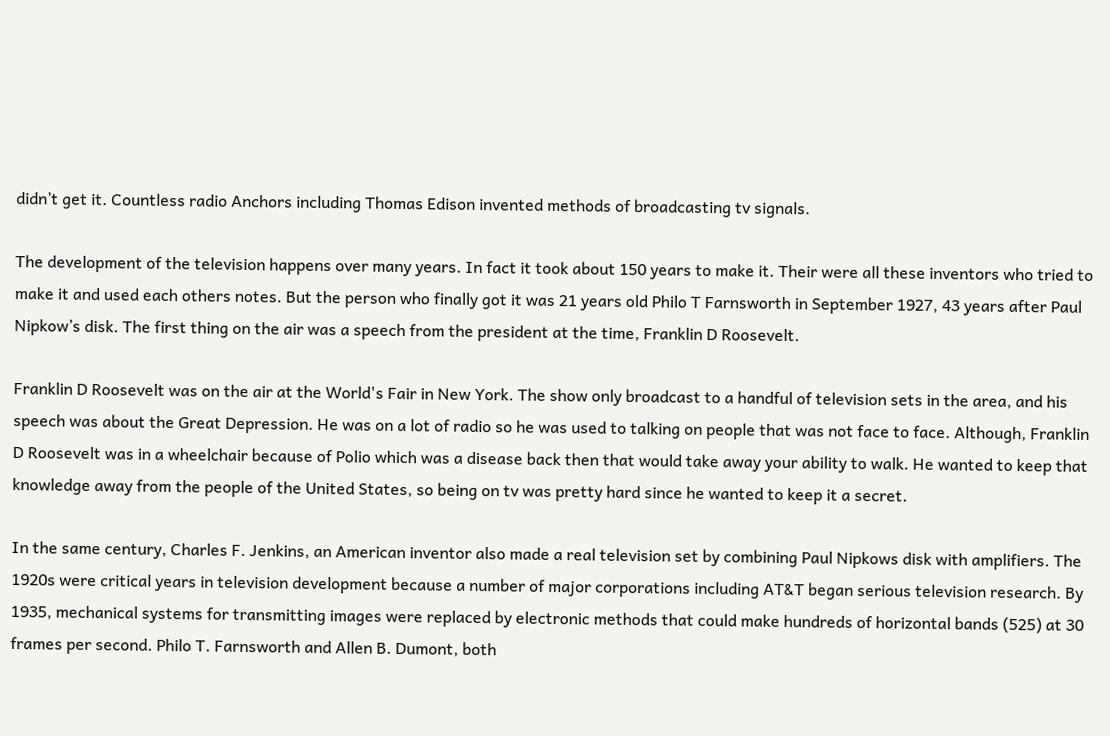didn’t get it. Countless radio Anchors including Thomas Edison invented methods of broadcasting tv signals.

The development of the television happens over many years. In fact it took about 150 years to make it. Their were all these inventors who tried to make it and used each others notes. But the person who finally got it was 21 years old Philo T Farnsworth in September 1927, 43 years after Paul Nipkow’s disk. The first thing on the air was a speech from the president at the time, Franklin D Roosevelt.

Franklin D Roosevelt was on the air at the World's Fair in New York. The show only broadcast to a handful of television sets in the area, and his speech was about the Great Depression. He was on a lot of radio so he was used to talking on people that was not face to face. Although, Franklin D Roosevelt was in a wheelchair because of Polio which was a disease back then that would take away your ability to walk. He wanted to keep that knowledge away from the people of the United States, so being on tv was pretty hard since he wanted to keep it a secret.

In the same century, Charles F. Jenkins, an American inventor also made a real television set by combining Paul Nipkows disk with amplifiers. The 1920s were critical years in television development because a number of major corporations including AT&T began serious television research. By 1935, mechanical systems for transmitting images were replaced by electronic methods that could make hundreds of horizontal bands (525) at 30 frames per second. Philo T. Farnsworth and Allen B. Dumont, both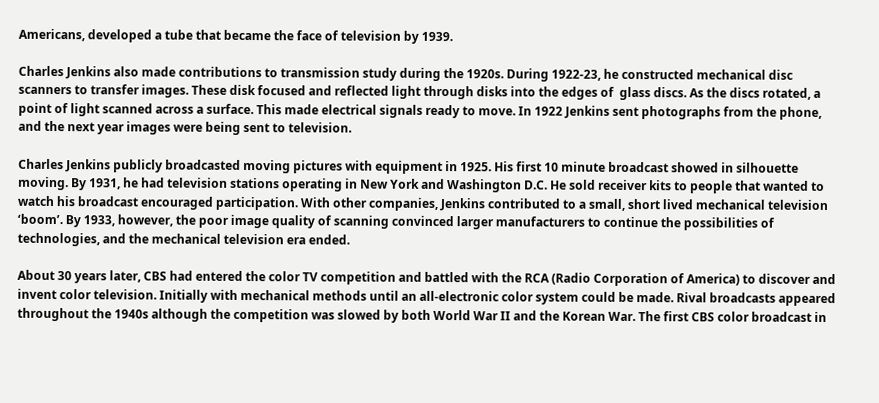Americans, developed a tube that became the face of television by 1939.

Charles Jenkins also made contributions to transmission study during the 1920s. During 1922-23, he constructed mechanical disc scanners to transfer images. These disk focused and reflected light through disks into the edges of  glass discs. As the discs rotated, a point of light scanned across a surface. This made electrical signals ready to move. In 1922 Jenkins sent photographs from the phone, and the next year images were being sent to television.

Charles Jenkins publicly broadcasted moving pictures with equipment in 1925. His first 10 minute broadcast showed in silhouette moving. By 1931, he had television stations operating in New York and Washington D.C. He sold receiver kits to people that wanted to watch his broadcast encouraged participation. With other companies, Jenkins contributed to a small, short lived mechanical television ‘boom’. By 1933, however, the poor image quality of scanning convinced larger manufacturers to continue the possibilities of technologies, and the mechanical television era ended.

About 30 years later, CBS had entered the color TV competition and battled with the RCA (Radio Corporation of America) to discover and invent color television. Initially with mechanical methods until an all-electronic color system could be made. Rival broadcasts appeared throughout the 1940s although the competition was slowed by both World War II and the Korean War. The first CBS color broadcast in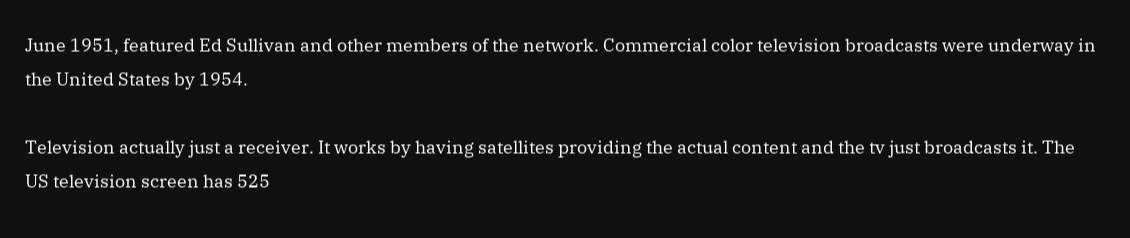June 1951, featured Ed Sullivan and other members of the network. Commercial color television broadcasts were underway in the United States by 1954.

Television actually just a receiver. It works by having satellites providing the actual content and the tv just broadcasts it. The US television screen has 525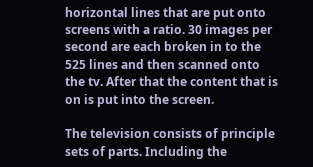horizontal lines that are put onto screens with a ratio. 30 images per second are each broken in to the 525 lines and then scanned onto the tv. After that the content that is on is put into the screen.

The television consists of principle sets of parts. Including the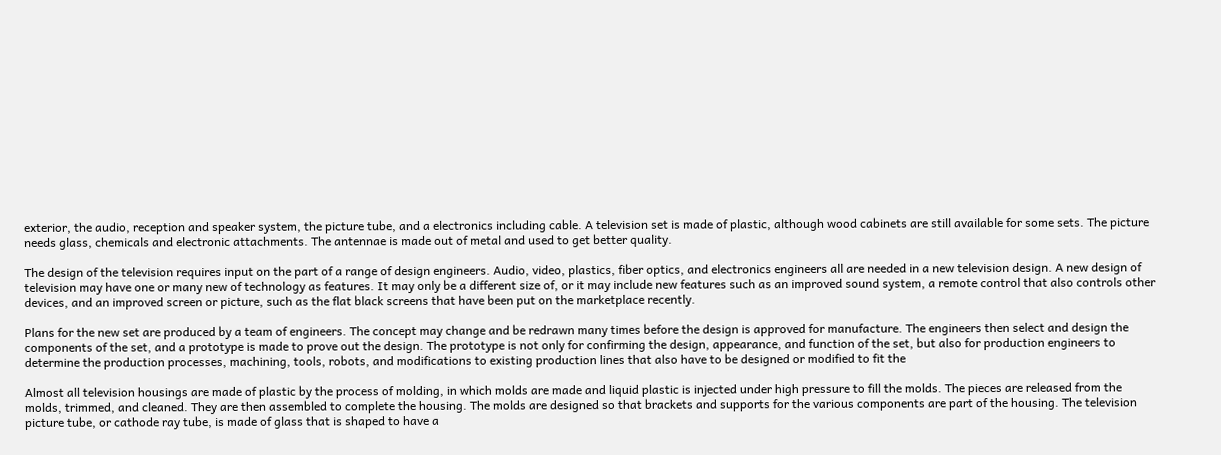exterior, the audio, reception and speaker system, the picture tube, and a electronics including cable. A television set is made of plastic, although wood cabinets are still available for some sets. The picture needs glass, chemicals and electronic attachments. The antennae is made out of metal and used to get better quality.

The design of the television requires input on the part of a range of design engineers. Audio, video, plastics, fiber optics, and electronics engineers all are needed in a new television design. A new design of television may have one or many new of technology as features. It may only be a different size of, or it may include new features such as an improved sound system, a remote control that also controls other devices, and an improved screen or picture, such as the flat black screens that have been put on the marketplace recently.

Plans for the new set are produced by a team of engineers. The concept may change and be redrawn many times before the design is approved for manufacture. The engineers then select and design the components of the set, and a prototype is made to prove out the design. The prototype is not only for confirming the design, appearance, and function of the set, but also for production engineers to determine the production processes, machining, tools, robots, and modifications to existing production lines that also have to be designed or modified to fit the

Almost all television housings are made of plastic by the process of molding, in which molds are made and liquid plastic is injected under high pressure to fill the molds. The pieces are released from the molds, trimmed, and cleaned. They are then assembled to complete the housing. The molds are designed so that brackets and supports for the various components are part of the housing. The television picture tube, or cathode ray tube, is made of glass that is shaped to have a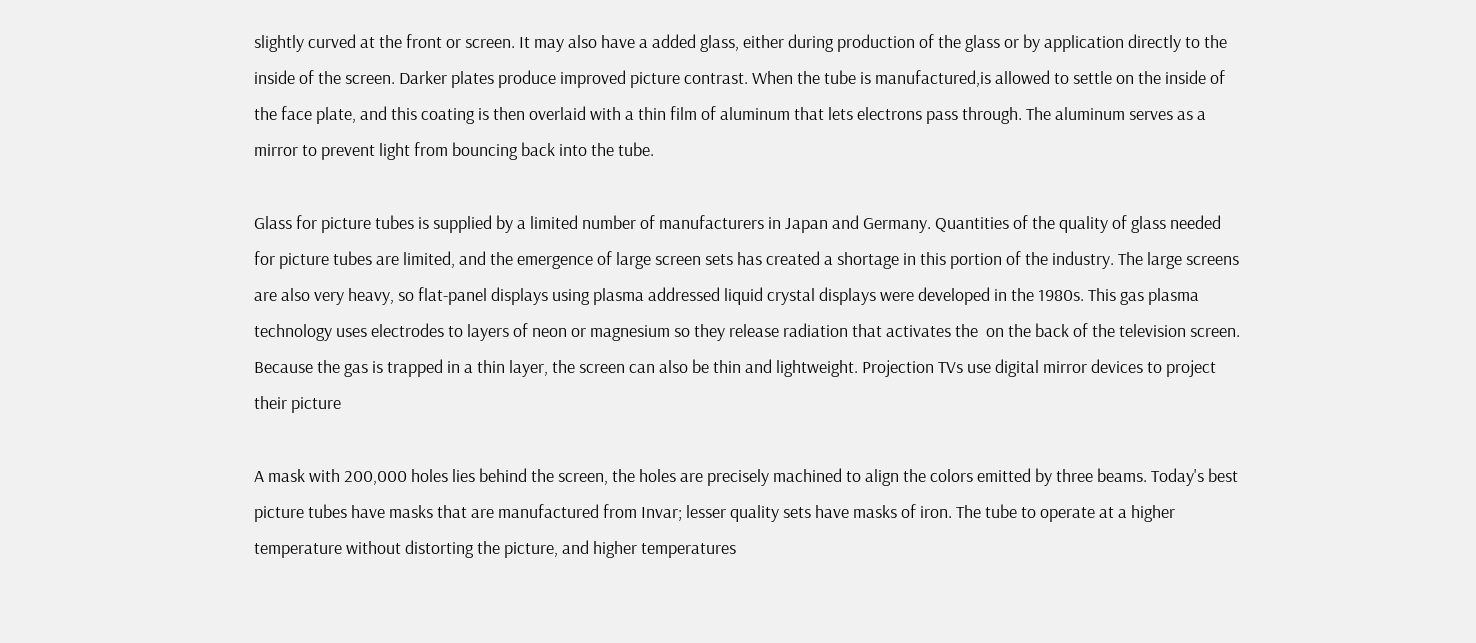slightly curved at the front or screen. It may also have a added glass, either during production of the glass or by application directly to the inside of the screen. Darker plates produce improved picture contrast. When the tube is manufactured,is allowed to settle on the inside of the face plate, and this coating is then overlaid with a thin film of aluminum that lets electrons pass through. The aluminum serves as a mirror to prevent light from bouncing back into the tube.

Glass for picture tubes is supplied by a limited number of manufacturers in Japan and Germany. Quantities of the quality of glass needed for picture tubes are limited, and the emergence of large screen sets has created a shortage in this portion of the industry. The large screens are also very heavy, so flat-panel displays using plasma addressed liquid crystal displays were developed in the 1980s. This gas plasma technology uses electrodes to layers of neon or magnesium so they release radiation that activates the  on the back of the television screen. Because the gas is trapped in a thin layer, the screen can also be thin and lightweight. Projection TVs use digital mirror devices to project their picture

A mask with 200,000 holes lies behind the screen, the holes are precisely machined to align the colors emitted by three beams. Today's best picture tubes have masks that are manufactured from Invar; lesser quality sets have masks of iron. The tube to operate at a higher temperature without distorting the picture, and higher temperatures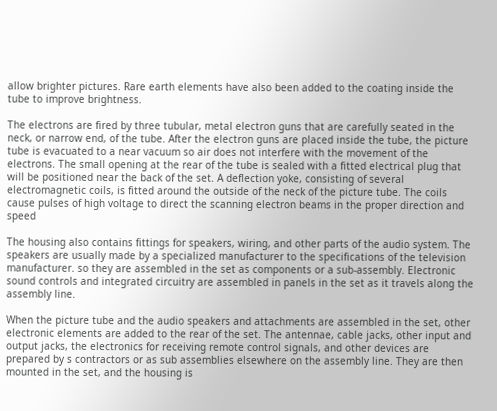allow brighter pictures. Rare earth elements have also been added to the coating inside the tube to improve brightness.

The electrons are fired by three tubular, metal electron guns that are carefully seated in the neck, or narrow end, of the tube. After the electron guns are placed inside the tube, the picture tube is evacuated to a near vacuum so air does not interfere with the movement of the electrons. The small opening at the rear of the tube is sealed with a fitted electrical plug that will be positioned near the back of the set. A deflection yoke, consisting of several electromagnetic coils, is fitted around the outside of the neck of the picture tube. The coils cause pulses of high voltage to direct the scanning electron beams in the proper direction and speed

The housing also contains fittings for speakers, wiring, and other parts of the audio system. The speakers are usually made by a specialized manufacturer to the specifications of the television manufacturer. so they are assembled in the set as components or a sub-assembly. Electronic sound controls and integrated circuitry are assembled in panels in the set as it travels along the assembly line.

When the picture tube and the audio speakers and attachments are assembled in the set, other electronic elements are added to the rear of the set. The antennae, cable jacks, other input and output jacks, the electronics for receiving remote control signals, and other devices are prepared by s contractors or as sub assemblies elsewhere on the assembly line. They are then mounted in the set, and the housing is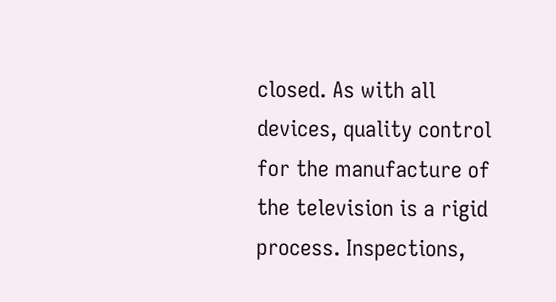closed. As with all  devices, quality control for the manufacture of the television is a rigid process. Inspections,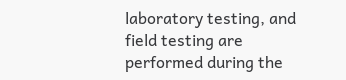laboratory testing, and field testing are performed during the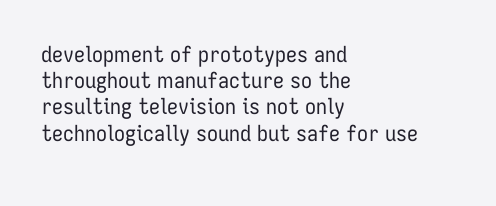development of prototypes and throughout manufacture so the resulting television is not only technologically sound but safe for use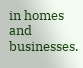in homes and businesses.